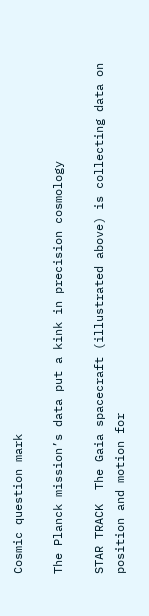Cosmic question mark

The Planck mission’s data put a kink in precision cosmology

STAR TRACK  The Gaia spacecraft (illustrated above) is collecting data on position and motion for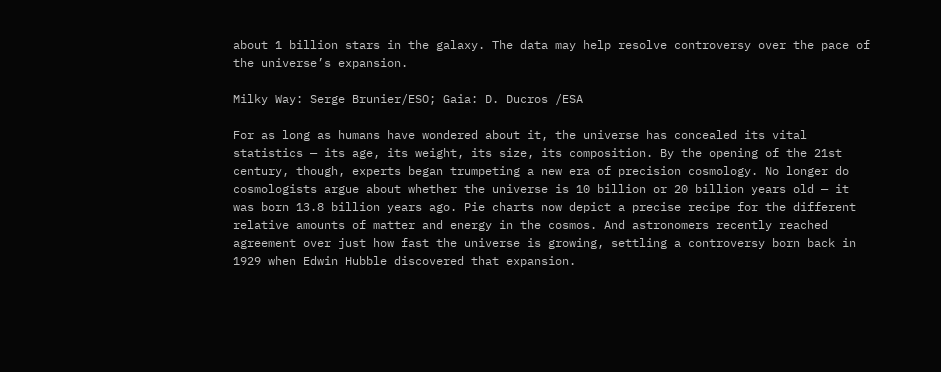about 1 billion stars in the galaxy. The data may help resolve controversy over the pace of the universe’s expansion.

Milky Way: Serge Brunier/ESO; Gaia: D. Ducros /ESA

For as long as humans have wondered about it, the universe has concealed its vital statistics — its age, its weight, its size, its composition. By the opening of the 21st century, though, experts began trumpeting a new era of precision cosmology. No longer do cosmologists argue about whether the universe is 10 billion or 20 billion years old — it was born 13.8 billion years ago. Pie charts now depict a precise recipe for the different relative amounts of matter and energy in the cosmos. And astronomers recently reached agreement over just how fast the universe is growing, settling a controversy born back in 1929 when Edwin Hubble discovered that expansion.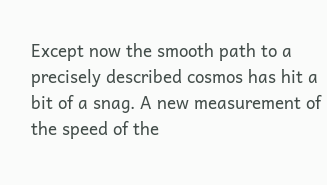Except now the smooth path to a precisely described cosmos has hit a bit of a snag. A new measurement of the speed of the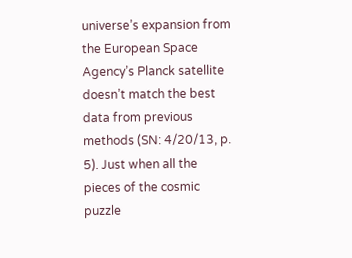universe’s expansion from the European Space Agency’s Planck satellite doesn’t match the best data from previous methods (SN: 4/20/13, p. 5). Just when all the pieces of the cosmic puzzle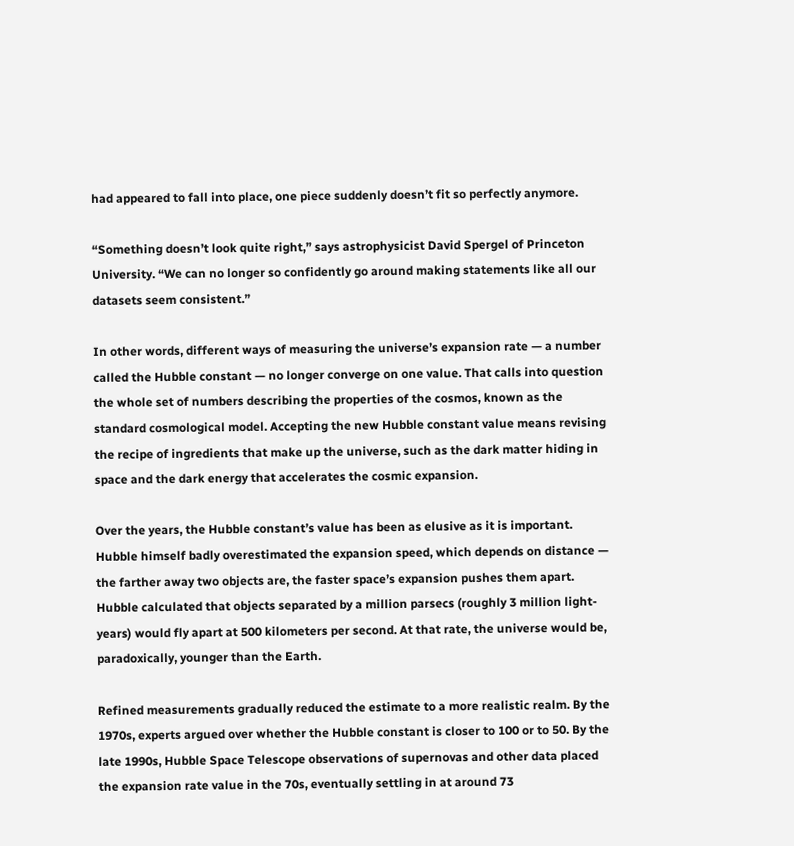had appeared to fall into place, one piece suddenly doesn’t fit so perfectly anymore.

“Something doesn’t look quite right,” says astrophysicist David Spergel of Princeton University. “We can no longer so confidently go around making statements like all our datasets seem consistent.”

In other words, different ways of measuring the universe’s expansion rate — a number called the Hubble constant — no longer converge on one value. That calls into question the whole set of numbers describing the properties of the cosmos, known as the standard cosmological model. Accepting the new Hubble constant value means revising the recipe of ingredients that make up the universe, such as the dark matter hiding in space and the dark energy that accelerates the cosmic expansion.

Over the years, the Hubble constant’s value has been as elusive as it is important. Hubble himself badly overestimated the expansion speed, which depends on distance — the farther away two objects are, the faster space’s expansion pushes them apart. Hubble calculated that objects separated by a million parsecs (roughly 3 million light-years) would fly apart at 500 kilometers per second. At that rate, the universe would be, paradoxically, younger than the Earth.

Refined measurements gradually reduced the estimate to a more realistic realm. By the 1970s, experts argued over whether the Hubble constant is closer to 100 or to 50. By the late 1990s, Hubble Space Telescope observations of supernovas and other data placed the expansion rate value in the 70s, eventually settling in at around 73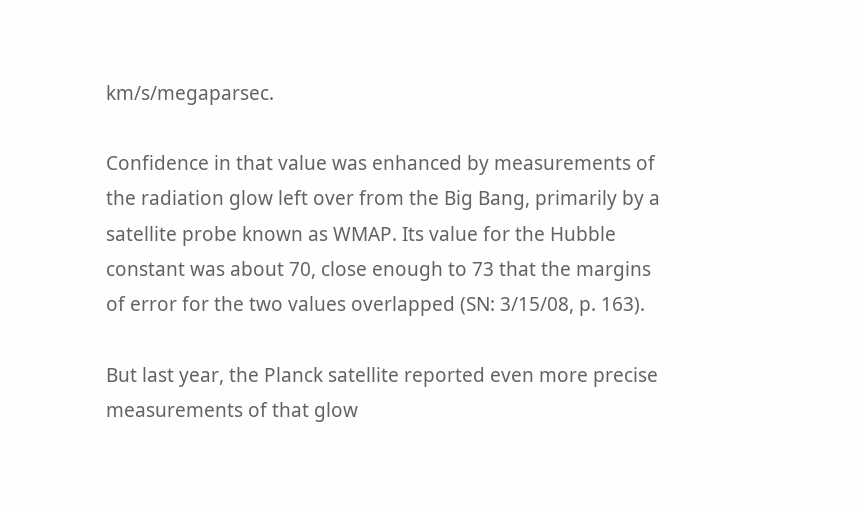km/s/megaparsec.

Confidence in that value was enhanced by measurements of the radiation glow left over from the Big Bang, primarily by a satellite probe known as WMAP. Its value for the Hubble constant was about 70, close enough to 73 that the margins of error for the two values overlapped (SN: 3/15/08, p. 163).

But last year, the Planck satellite reported even more precise measurements of that glow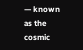— known as the cosmic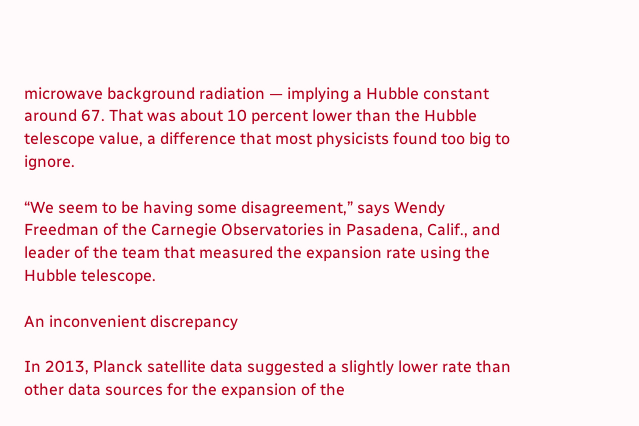microwave background radiation — implying a Hubble constant around 67. That was about 10 percent lower than the Hubble telescope value, a difference that most physicists found too big to ignore.

“We seem to be having some disagreement,” says Wendy Freedman of the Carnegie Observatories in Pasadena, Calif., and leader of the team that measured the expansion rate using the Hubble telescope.

An inconvenient discrepancy

In 2013, Planck satellite data suggested a slightly lower rate than other data sources for the expansion of the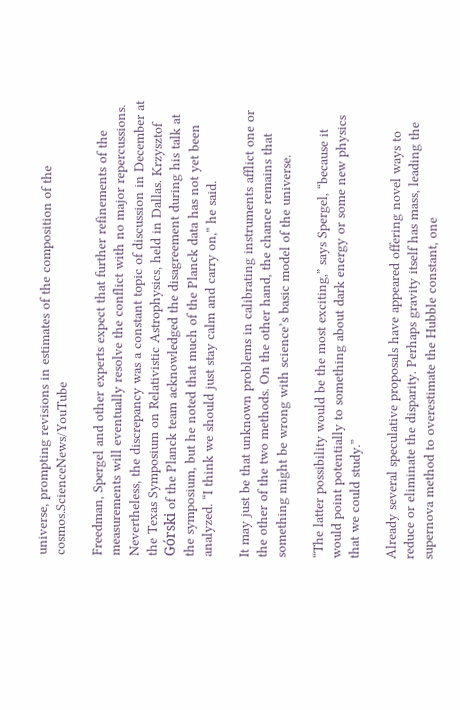universe, prompting revisions in estimates of the composition of the cosmos.ScienceNews/YouTube

Freedman, Spergel and other experts expect that further refinements of the measurements will eventually resolve the conflict with no major repercussions. Nevertheless, the discrepancy was a constant topic of discussion in December at the Texas Symposium on Relativistic Astrophysics, held in Dallas. Krzysztof Górski of the Planck team acknowledged the disagreement during his talk at the symposium, but he noted that much of the Planck data has not yet been analyzed. “I think we should just stay calm and carry on,” he said.

It may just be that unknown problems in calibrating instruments afflict one or the other of the two methods. On the other hand, the chance remains that something might be wrong with science’s basic model of the universe.

“The latter possibility would be the most exciting,” says Spergel, “because it would point potentially to something about dark energy or some new physics that we could study.”

Already several speculative proposals have appeared offering novel ways to reduce or eliminate the disparity. Perhaps gravity itself has mass, leading the supernova method to overestimate the Hubble constant, one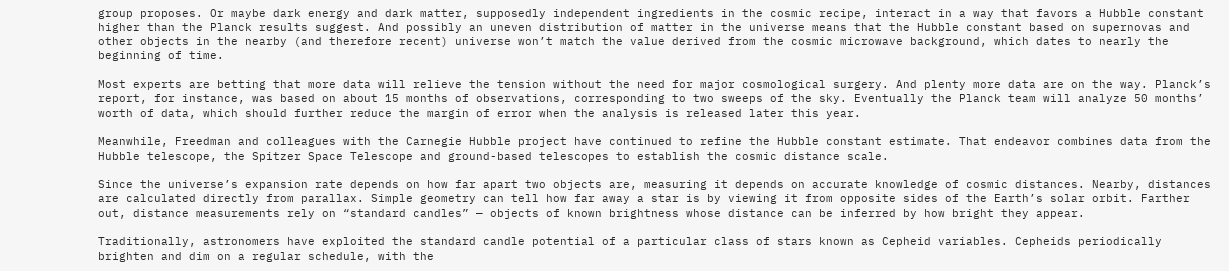group proposes. Or maybe dark energy and dark matter, supposedly independent ingredients in the cosmic recipe, interact in a way that favors a Hubble constant higher than the Planck results suggest. And possibly an uneven distribution of matter in the universe means that the Hubble constant based on supernovas and other objects in the nearby (and therefore recent) universe won’t match the value derived from the cosmic microwave background, which dates to nearly the beginning of time.

Most experts are betting that more data will relieve the tension without the need for major cosmological surgery. And plenty more data are on the way. Planck’s report, for instance, was based on about 15 months of observations, corresponding to two sweeps of the sky. Eventually the Planck team will analyze 50 months’ worth of data, which should further reduce the margin of error when the analysis is released later this year.

Meanwhile, Freedman and colleagues with the Carnegie Hubble project have continued to refine the Hubble constant estimate. That endeavor combines data from the Hubble telescope, the Spitzer Space Telescope and ground-based telescopes to establish the cosmic distance scale.

Since the universe’s expansion rate depends on how far apart two objects are, measuring it depends on accurate knowledge of cosmic distances. Nearby, distances are calculated directly from parallax. Simple geometry can tell how far away a star is by viewing it from opposite sides of the Earth’s solar orbit. Farther out, distance measurements rely on “standard candles” — objects of known brightness whose distance can be inferred by how bright they appear.

Traditionally, astronomers have exploited the standard candle potential of a particular class of stars known as Cepheid variables. Cepheids periodically brighten and dim on a regular schedule, with the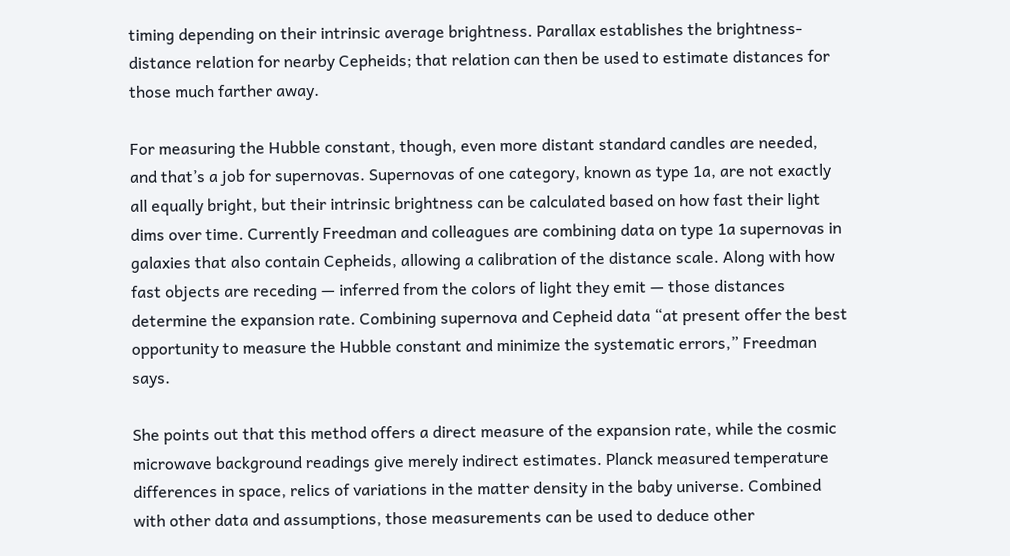timing depending on their intrinsic average brightness. Parallax establishes the brightness-distance relation for nearby Cepheids; that relation can then be used to estimate distances for those much farther away.

For measuring the Hubble constant, though, even more distant standard candles are needed, and that’s a job for supernovas. Supernovas of one category, known as type 1a, are not exactly all equally bright, but their intrinsic brightness can be calculated based on how fast their light dims over time. Currently Freedman and colleagues are combining data on type 1a supernovas in galaxies that also contain Cepheids, allowing a calibration of the distance scale. Along with how fast objects are receding — inferred from the colors of light they emit — those distances determine the expansion rate. Combining supernova and Cepheid data “at present offer the best opportunity to measure the Hubble constant and minimize the systematic errors,” Freedman says.

She points out that this method offers a direct measure of the expansion rate, while the cosmic microwave background readings give merely indirect estimates. Planck measured temperature differences in space, relics of variations in the matter density in the baby universe. Combined with other data and assumptions, those measurements can be used to deduce other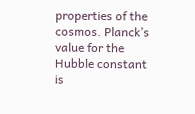properties of the cosmos. Planck’s value for the Hubble constant is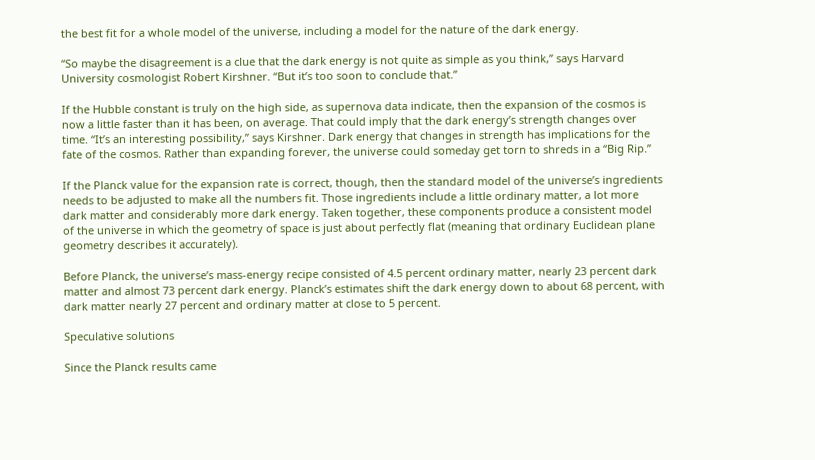the best fit for a whole model of the universe, including a model for the nature of the dark energy.

“So maybe the disagreement is a clue that the dark energy is not quite as simple as you think,” says Harvard University cosmologist Robert Kirshner. “But it’s too soon to conclude that.”

If the Hubble constant is truly on the high side, as supernova data indicate, then the expansion of the cosmos is now a little faster than it has been, on average. That could imply that the dark energy’s strength changes over time. “It’s an interesting possibility,” says Kirshner. Dark energy that changes in strength has implications for the fate of the cosmos. Rather than expanding forever, the universe could someday get torn to shreds in a “Big Rip.”

If the Planck value for the expansion rate is correct, though, then the standard model of the universe’s ingredients needs to be adjusted to make all the numbers fit. Those ingredients include a little ordinary matter, a lot more dark matter and considerably more dark energy. Taken together, these components produce a consistent model of the universe in which the geometry of space is just about perfectly flat (meaning that ordinary Euclidean plane geometry describes it accurately).

Before Planck, the universe’s mass-energy recipe consisted of 4.5 percent ordinary matter, nearly 23 percent dark matter and almost 73 percent dark energy. Planck’s estimates shift the dark energy down to about 68 percent, with dark matter nearly 27 percent and ordinary matter at close to 5 percent.

Speculative solutions

Since the Planck results came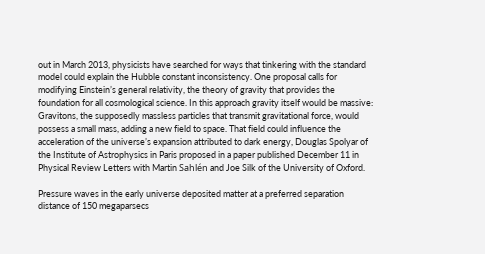out in March 2013, physicists have searched for ways that tinkering with the standard model could explain the Hubble constant inconsistency. One proposal calls for modifying Einstein’s general relativity, the theory of gravity that provides the foundation for all cosmological science. In this approach gravity itself would be massive: Gravitons, the supposedly massless particles that transmit gravitational force, would possess a small mass, adding a new field to space. That field could influence the acceleration of the universe’s expansion attributed to dark energy, Douglas Spolyar of the Institute of Astrophysics in Paris proposed in a paper published December 11 in Physical Review Letters with Martin Sahlén and Joe Silk of the University of Oxford.

Pressure waves in the early universe deposited matter at a preferred separation distance of 150 megaparsecs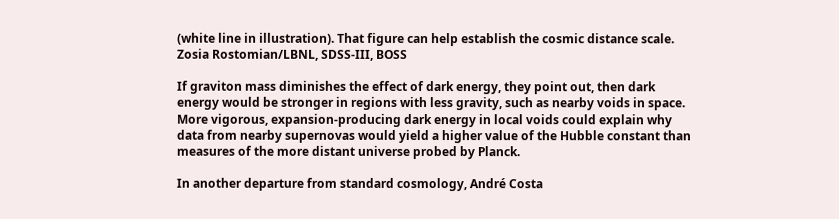(white line in illustration). That figure can help establish the cosmic distance scale. Zosia Rostomian/LBNL, SDSS-III, BOSS

If graviton mass diminishes the effect of dark energy, they point out, then dark energy would be stronger in regions with less gravity, such as nearby voids in space. More vigorous, expansion-producing dark energy in local voids could explain why data from nearby supernovas would yield a higher value of the Hubble constant than measures of the more distant universe probed by Planck.

In another departure from standard cosmology, André Costa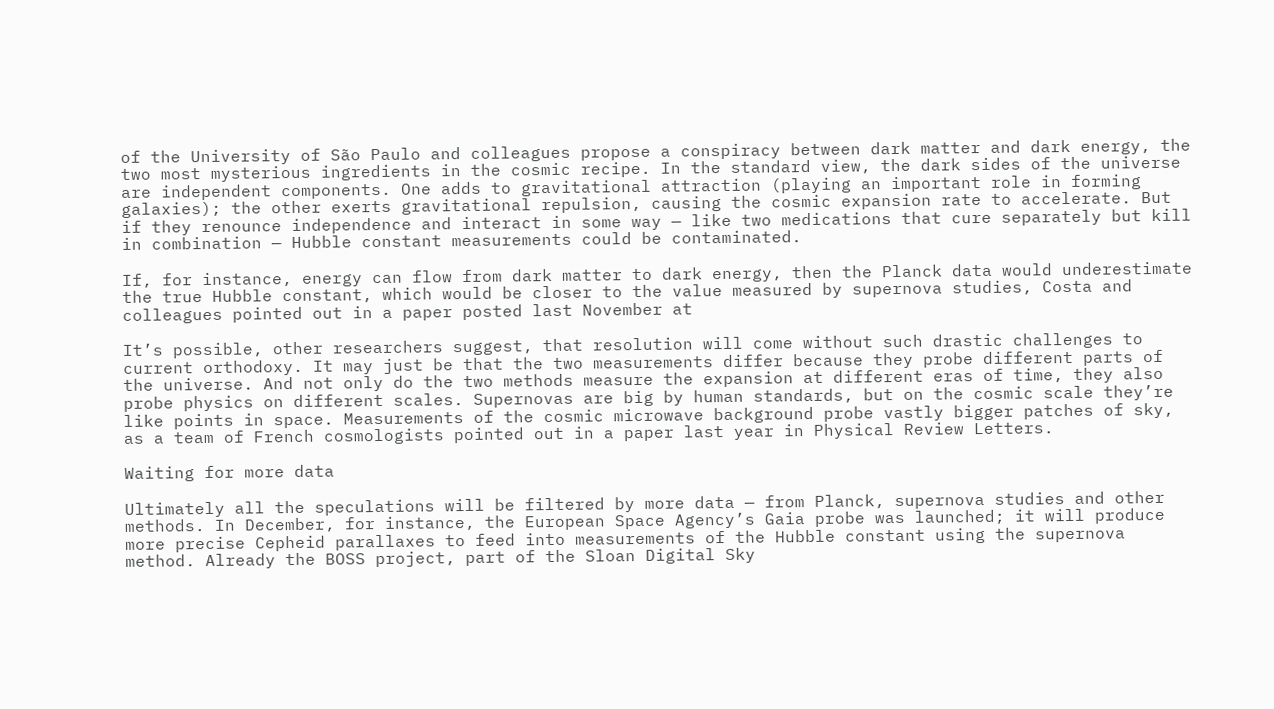of the University of São Paulo and colleagues propose a conspiracy between dark matter and dark energy, the two most mysterious ingredients in the cosmic recipe. In the standard view, the dark sides of the universe are independent components. One adds to gravitational attraction (playing an important role in forming galaxies); the other exerts gravitational repulsion, causing the cosmic expansion rate to accelerate. But if they renounce independence and interact in some way — like two medications that cure separately but kill in combination — Hubble constant measurements could be contaminated.

If, for instance, energy can flow from dark matter to dark energy, then the Planck data would underestimate the true Hubble constant, which would be closer to the value measured by supernova studies, Costa and colleagues pointed out in a paper posted last November at

It’s possible, other researchers suggest, that resolution will come without such drastic challenges to current orthodoxy. It may just be that the two measurements differ because they probe different parts of the universe. And not only do the two methods measure the expansion at different eras of time, they also probe physics on different scales. Supernovas are big by human standards, but on the cosmic scale they’re like points in space. Measurements of the cosmic microwave background probe vastly bigger patches of sky, as a team of French cosmologists pointed out in a paper last year in Physical Review Letters.

Waiting for more data

Ultimately all the speculations will be filtered by more data — from Planck, supernova studies and other methods. In December, for instance, the European Space Agency’s Gaia probe was launched; it will produce more precise Cepheid parallaxes to feed into measurements of the Hubble constant using the supernova method. Already the BOSS project, part of the Sloan Digital Sky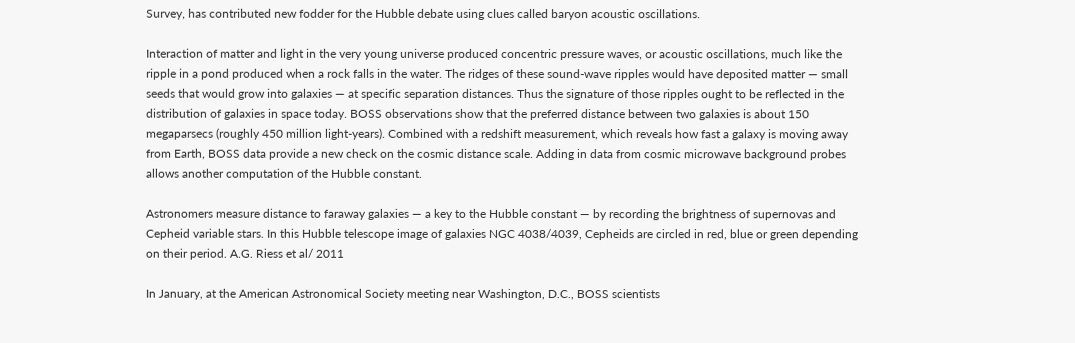Survey, has contributed new fodder for the Hubble debate using clues called baryon acoustic oscillations.

Interaction of matter and light in the very young universe produced concentric pressure waves, or acoustic oscillations, much like the ripple in a pond produced when a rock falls in the water. The ridges of these sound-wave ripples would have deposited matter — small seeds that would grow into galaxies — at specific separation distances. Thus the signature of those ripples ought to be reflected in the distribution of galaxies in space today. BOSS observations show that the preferred distance between two galaxies is about 150 megaparsecs (roughly 450 million light-years). Combined with a redshift measurement, which reveals how fast a galaxy is moving away from Earth, BOSS data provide a new check on the cosmic distance scale. Adding in data from cosmic microwave background probes allows another computation of the Hubble constant.

Astronomers measure distance to faraway galaxies — a key to the Hubble constant — by recording the brightness of supernovas and Cepheid variable stars. In this Hubble telescope image of galaxies NGC 4038/4039, Cepheids are circled in red, blue or green depending on their period. A.G. Riess et al/ 2011

In January, at the American Astronomical Society meeting near Washington, D.C., BOSS scientists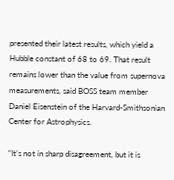presented their latest results, which yield a Hubble constant of 68 to 69. That result remains lower than the value from supernova measurements, said BOSS team member Daniel Eisenstein of the Harvard-Smithsonian Center for Astrophysics.

“It’s not in sharp disagreement, but it is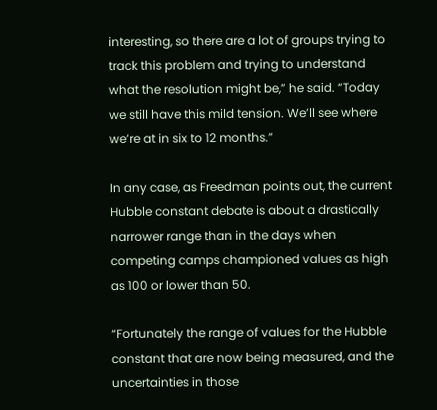interesting, so there are a lot of groups trying to track this problem and trying to understand what the resolution might be,” he said. “Today we still have this mild tension. We’ll see where we’re at in six to 12 months.”

In any case, as Freedman points out, the current Hubble constant debate is about a drastically narrower range than in the days when competing camps championed values as high as 100 or lower than 50.

“Fortunately the range of values for the Hubble constant that are now being measured, and the uncertainties in those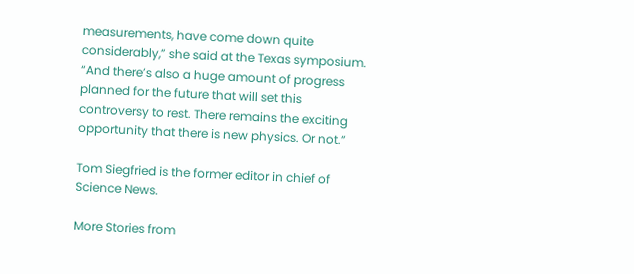measurements, have come down quite considerably,” she said at the Texas symposium. “And there’s also a huge amount of progress planned for the future that will set this controversy to rest. There remains the exciting opportunity that there is new physics. Or not.”

Tom Siegfried is the former editor in chief of Science News.

More Stories from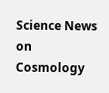Science News on Cosmology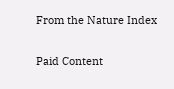From the Nature Index

Paid Content